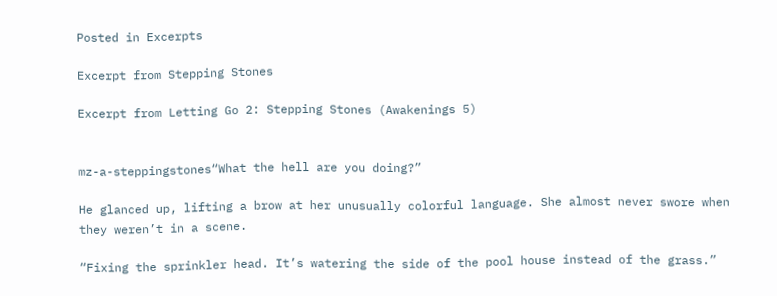Posted in Excerpts

Excerpt from Stepping Stones

Excerpt from Letting Go 2: Stepping Stones (Awakenings 5)


mz-a-steppingstones“What the hell are you doing?”

He glanced up, lifting a brow at her unusually colorful language. She almost never swore when they weren’t in a scene.

“Fixing the sprinkler head. It’s watering the side of the pool house instead of the grass.”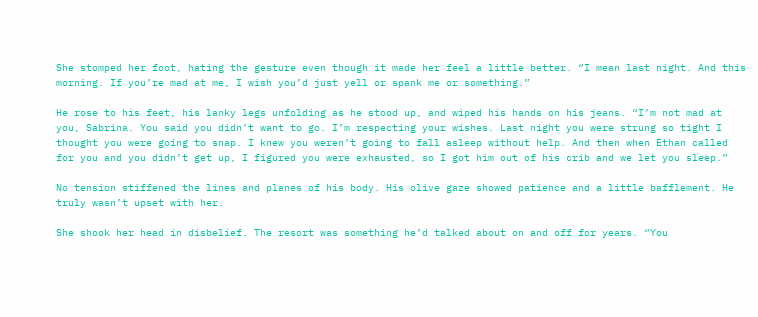She stomped her foot, hating the gesture even though it made her feel a little better. “I mean last night. And this morning. If you’re mad at me, I wish you’d just yell or spank me or something.”

He rose to his feet, his lanky legs unfolding as he stood up, and wiped his hands on his jeans. “I’m not mad at you, Sabrina. You said you didn’t want to go. I’m respecting your wishes. Last night you were strung so tight I thought you were going to snap. I knew you weren’t going to fall asleep without help. And then when Ethan called for you and you didn’t get up, I figured you were exhausted, so I got him out of his crib and we let you sleep.”

No tension stiffened the lines and planes of his body. His olive gaze showed patience and a little bafflement. He truly wasn’t upset with her.

She shook her head in disbelief. The resort was something he’d talked about on and off for years. “You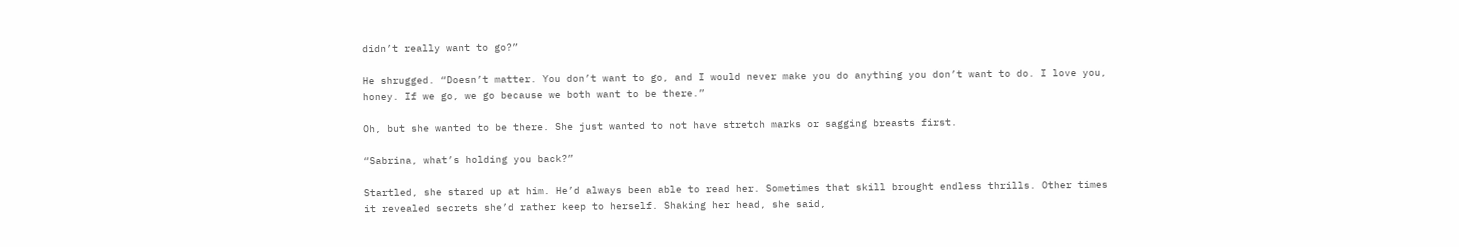didn’t really want to go?”

He shrugged. “Doesn’t matter. You don’t want to go, and I would never make you do anything you don’t want to do. I love you, honey. If we go, we go because we both want to be there.”

Oh, but she wanted to be there. She just wanted to not have stretch marks or sagging breasts first.

“Sabrina, what’s holding you back?”

Startled, she stared up at him. He’d always been able to read her. Sometimes that skill brought endless thrills. Other times it revealed secrets she’d rather keep to herself. Shaking her head, she said,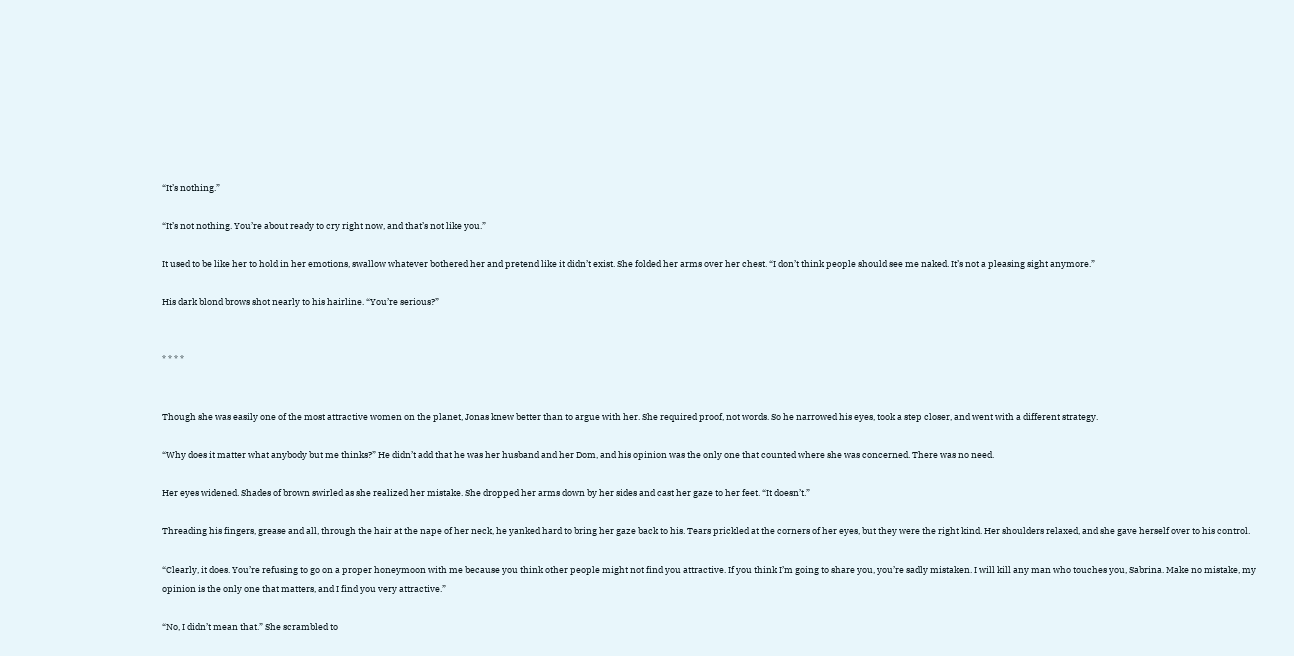“It’s nothing.”

“It’s not nothing. You’re about ready to cry right now, and that’s not like you.”

It used to be like her to hold in her emotions, swallow whatever bothered her and pretend like it didn’t exist. She folded her arms over her chest. “I don’t think people should see me naked. It’s not a pleasing sight anymore.”

His dark blond brows shot nearly to his hairline. “You’re serious?”


* * * *


Though she was easily one of the most attractive women on the planet, Jonas knew better than to argue with her. She required proof, not words. So he narrowed his eyes, took a step closer, and went with a different strategy.

“Why does it matter what anybody but me thinks?” He didn’t add that he was her husband and her Dom, and his opinion was the only one that counted where she was concerned. There was no need.

Her eyes widened. Shades of brown swirled as she realized her mistake. She dropped her arms down by her sides and cast her gaze to her feet. “It doesn’t.”

Threading his fingers, grease and all, through the hair at the nape of her neck, he yanked hard to bring her gaze back to his. Tears prickled at the corners of her eyes, but they were the right kind. Her shoulders relaxed, and she gave herself over to his control.

“Clearly, it does. You’re refusing to go on a proper honeymoon with me because you think other people might not find you attractive. If you think I’m going to share you, you’re sadly mistaken. I will kill any man who touches you, Sabrina. Make no mistake, my opinion is the only one that matters, and I find you very attractive.”

“No, I didn’t mean that.” She scrambled to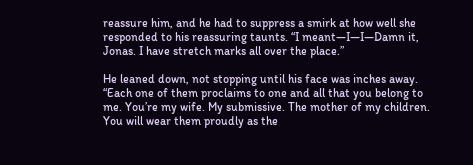reassure him, and he had to suppress a smirk at how well she responded to his reassuring taunts. “I meant—I—I—Damn it, Jonas. I have stretch marks all over the place.”

He leaned down, not stopping until his face was inches away. “Each one of them proclaims to one and all that you belong to me. You’re my wife. My submissive. The mother of my children. You will wear them proudly as the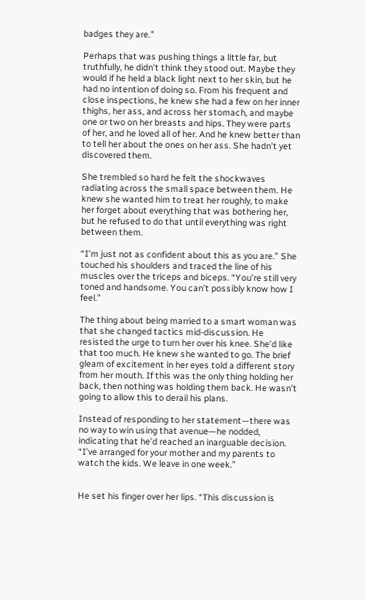badges they are.”

Perhaps that was pushing things a little far, but truthfully, he didn’t think they stood out. Maybe they would if he held a black light next to her skin, but he had no intention of doing so. From his frequent and close inspections, he knew she had a few on her inner thighs, her ass, and across her stomach, and maybe one or two on her breasts and hips. They were parts of her, and he loved all of her. And he knew better than to tell her about the ones on her ass. She hadn’t yet discovered them.

She trembled so hard he felt the shockwaves radiating across the small space between them. He knew she wanted him to treat her roughly, to make her forget about everything that was bothering her, but he refused to do that until everything was right between them.

“I’m just not as confident about this as you are.” She touched his shoulders and traced the line of his muscles over the triceps and biceps. “You’re still very toned and handsome. You can’t possibly know how I feel.”

The thing about being married to a smart woman was that she changed tactics mid-discussion. He resisted the urge to turn her over his knee. She’d like that too much. He knew she wanted to go. The brief gleam of excitement in her eyes told a different story from her mouth. If this was the only thing holding her back, then nothing was holding them back. He wasn’t going to allow this to derail his plans.

Instead of responding to her statement—there was no way to win using that avenue—he nodded, indicating that he’d reached an inarguable decision. “I’ve arranged for your mother and my parents to watch the kids. We leave in one week.”


He set his finger over her lips. “This discussion is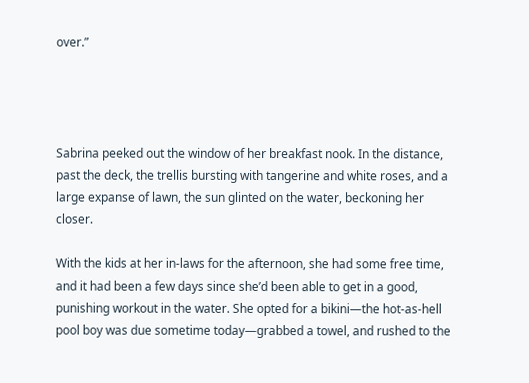over.”




Sabrina peeked out the window of her breakfast nook. In the distance, past the deck, the trellis bursting with tangerine and white roses, and a large expanse of lawn, the sun glinted on the water, beckoning her closer.

With the kids at her in-laws for the afternoon, she had some free time, and it had been a few days since she’d been able to get in a good, punishing workout in the water. She opted for a bikini—the hot-as-hell pool boy was due sometime today—grabbed a towel, and rushed to the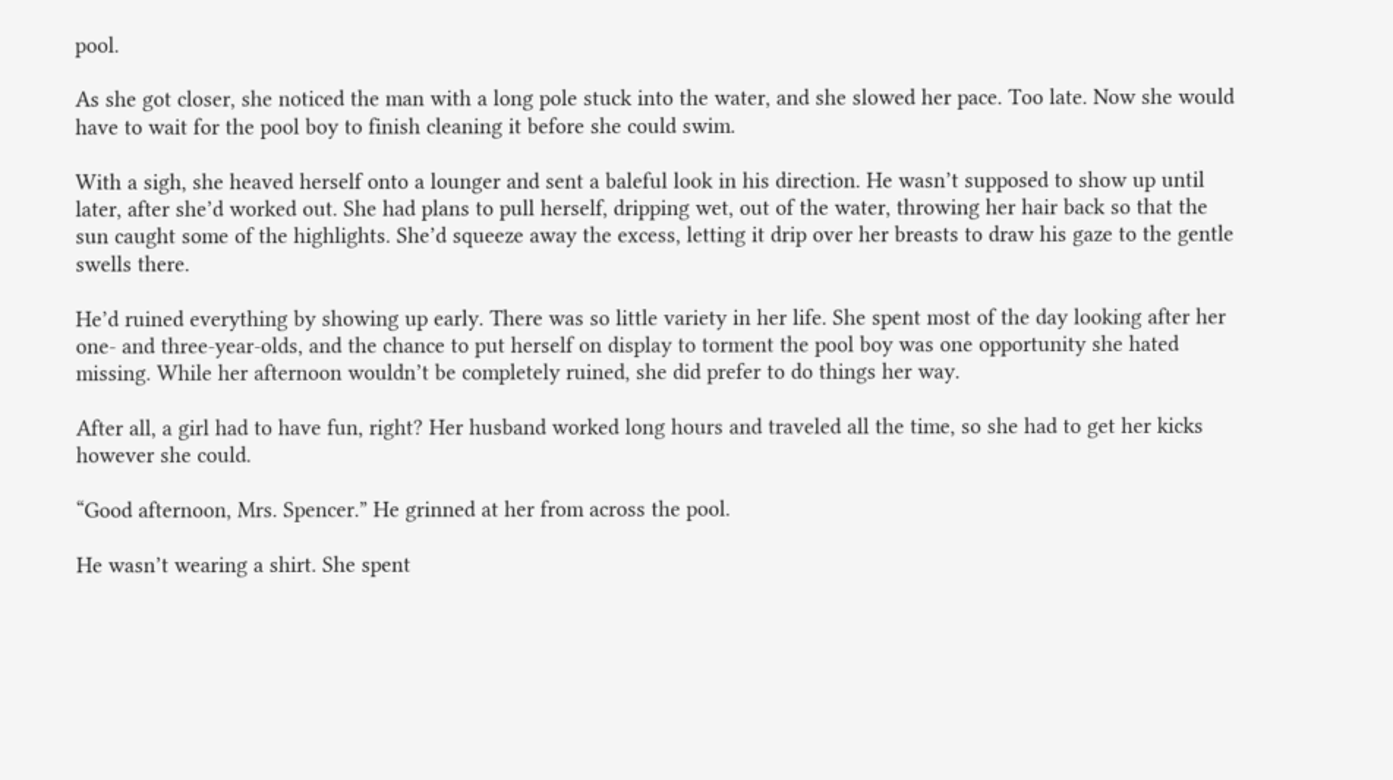pool.

As she got closer, she noticed the man with a long pole stuck into the water, and she slowed her pace. Too late. Now she would have to wait for the pool boy to finish cleaning it before she could swim.

With a sigh, she heaved herself onto a lounger and sent a baleful look in his direction. He wasn’t supposed to show up until later, after she’d worked out. She had plans to pull herself, dripping wet, out of the water, throwing her hair back so that the sun caught some of the highlights. She’d squeeze away the excess, letting it drip over her breasts to draw his gaze to the gentle swells there.

He’d ruined everything by showing up early. There was so little variety in her life. She spent most of the day looking after her one- and three-year-olds, and the chance to put herself on display to torment the pool boy was one opportunity she hated missing. While her afternoon wouldn’t be completely ruined, she did prefer to do things her way.

After all, a girl had to have fun, right? Her husband worked long hours and traveled all the time, so she had to get her kicks however she could.

“Good afternoon, Mrs. Spencer.” He grinned at her from across the pool.

He wasn’t wearing a shirt. She spent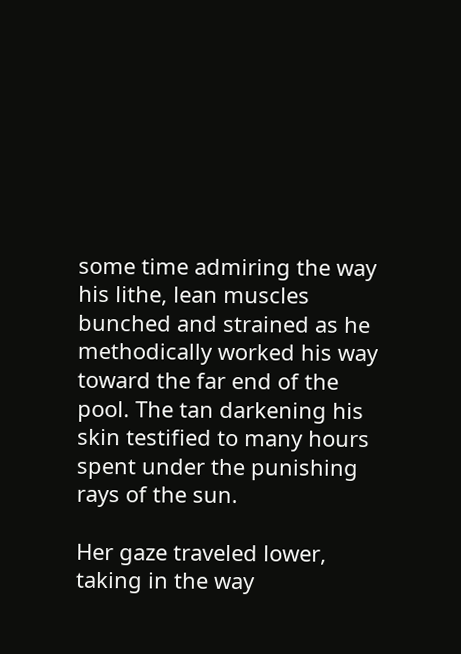some time admiring the way his lithe, lean muscles bunched and strained as he methodically worked his way toward the far end of the pool. The tan darkening his skin testified to many hours spent under the punishing rays of the sun.

Her gaze traveled lower, taking in the way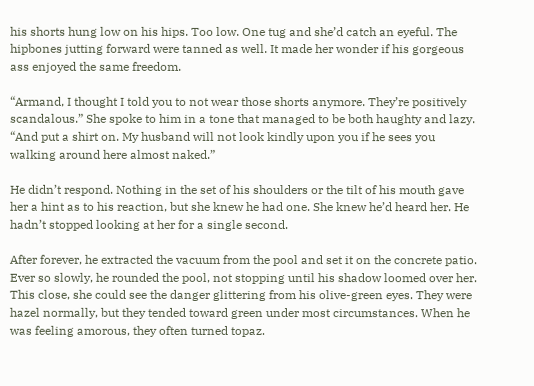his shorts hung low on his hips. Too low. One tug and she’d catch an eyeful. The hipbones jutting forward were tanned as well. It made her wonder if his gorgeous ass enjoyed the same freedom.

“Armand, I thought I told you to not wear those shorts anymore. They’re positively scandalous.” She spoke to him in a tone that managed to be both haughty and lazy. “And put a shirt on. My husband will not look kindly upon you if he sees you walking around here almost naked.”

He didn’t respond. Nothing in the set of his shoulders or the tilt of his mouth gave her a hint as to his reaction, but she knew he had one. She knew he’d heard her. He hadn’t stopped looking at her for a single second.

After forever, he extracted the vacuum from the pool and set it on the concrete patio. Ever so slowly, he rounded the pool, not stopping until his shadow loomed over her. This close, she could see the danger glittering from his olive-green eyes. They were hazel normally, but they tended toward green under most circumstances. When he was feeling amorous, they often turned topaz.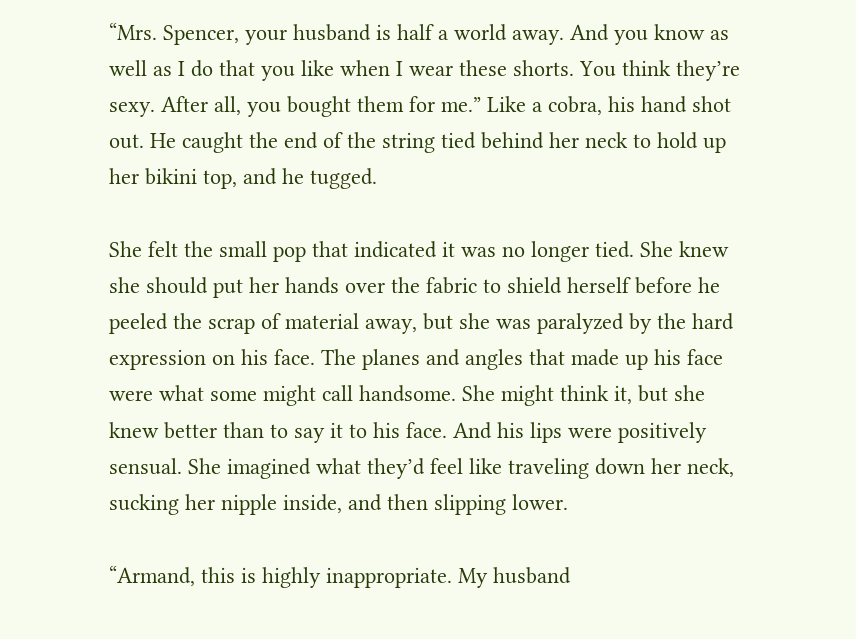“Mrs. Spencer, your husband is half a world away. And you know as well as I do that you like when I wear these shorts. You think they’re sexy. After all, you bought them for me.” Like a cobra, his hand shot out. He caught the end of the string tied behind her neck to hold up her bikini top, and he tugged.

She felt the small pop that indicated it was no longer tied. She knew she should put her hands over the fabric to shield herself before he peeled the scrap of material away, but she was paralyzed by the hard expression on his face. The planes and angles that made up his face were what some might call handsome. She might think it, but she knew better than to say it to his face. And his lips were positively sensual. She imagined what they’d feel like traveling down her neck, sucking her nipple inside, and then slipping lower.

“Armand, this is highly inappropriate. My husband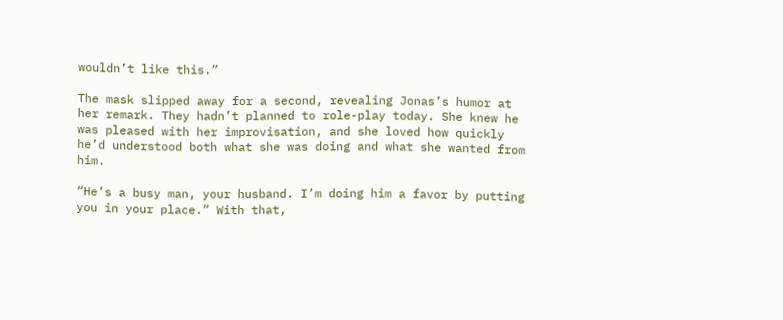wouldn’t like this.”

The mask slipped away for a second, revealing Jonas’s humor at her remark. They hadn’t planned to role-play today. She knew he was pleased with her improvisation, and she loved how quickly he’d understood both what she was doing and what she wanted from him.

“He’s a busy man, your husband. I’m doing him a favor by putting you in your place.” With that,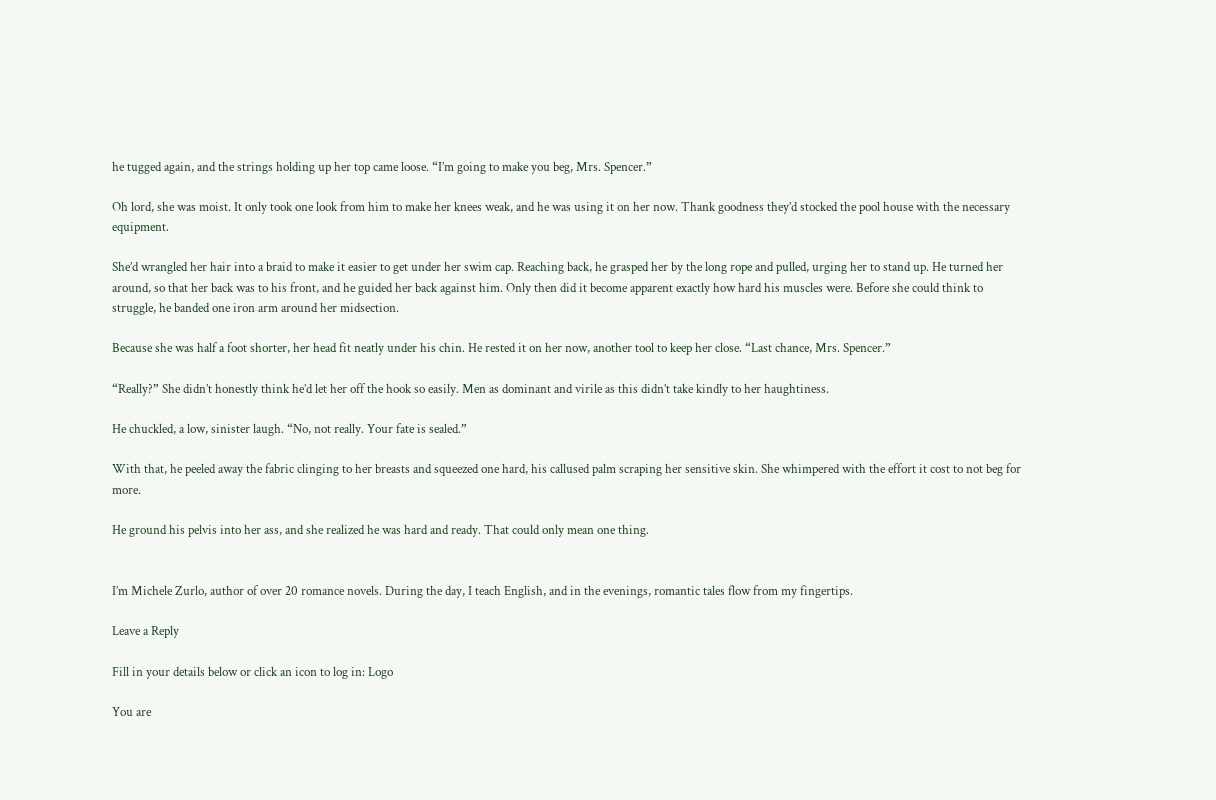he tugged again, and the strings holding up her top came loose. “I’m going to make you beg, Mrs. Spencer.”

Oh lord, she was moist. It only took one look from him to make her knees weak, and he was using it on her now. Thank goodness they’d stocked the pool house with the necessary equipment.

She’d wrangled her hair into a braid to make it easier to get under her swim cap. Reaching back, he grasped her by the long rope and pulled, urging her to stand up. He turned her around, so that her back was to his front, and he guided her back against him. Only then did it become apparent exactly how hard his muscles were. Before she could think to struggle, he banded one iron arm around her midsection.

Because she was half a foot shorter, her head fit neatly under his chin. He rested it on her now, another tool to keep her close. “Last chance, Mrs. Spencer.”

“Really?” She didn’t honestly think he’d let her off the hook so easily. Men as dominant and virile as this didn’t take kindly to her haughtiness.

He chuckled, a low, sinister laugh. “No, not really. Your fate is sealed.”

With that, he peeled away the fabric clinging to her breasts and squeezed one hard, his callused palm scraping her sensitive skin. She whimpered with the effort it cost to not beg for more.

He ground his pelvis into her ass, and she realized he was hard and ready. That could only mean one thing.


I’m Michele Zurlo, author of over 20 romance novels. During the day, I teach English, and in the evenings, romantic tales flow from my fingertips.

Leave a Reply

Fill in your details below or click an icon to log in: Logo

You are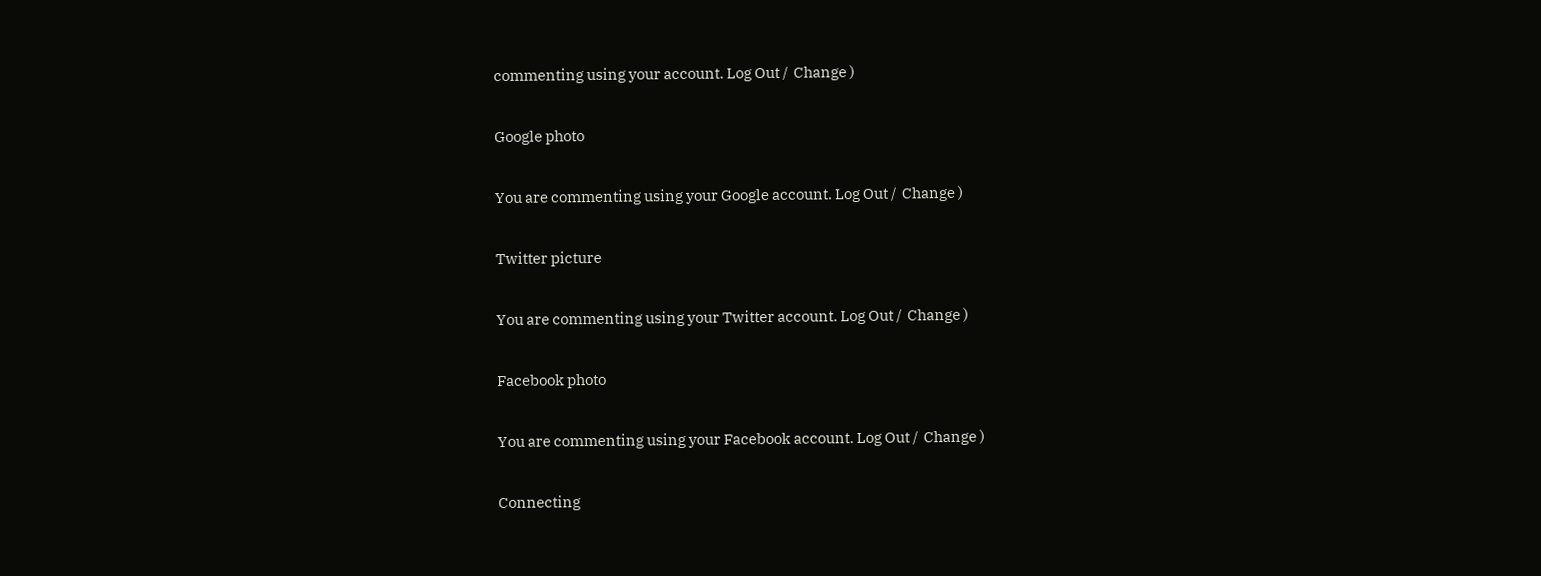commenting using your account. Log Out /  Change )

Google photo

You are commenting using your Google account. Log Out /  Change )

Twitter picture

You are commenting using your Twitter account. Log Out /  Change )

Facebook photo

You are commenting using your Facebook account. Log Out /  Change )

Connecting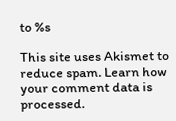to %s

This site uses Akismet to reduce spam. Learn how your comment data is processed.